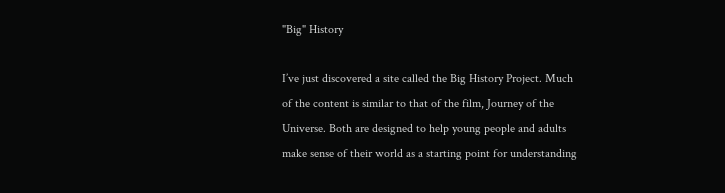"Big" History

I’ve just discovered a site called the Big History Project. Much of the content is similar to that of the film, Journey of the Universe. Both are designed to help young people and adults make sense of their world as a starting point for understanding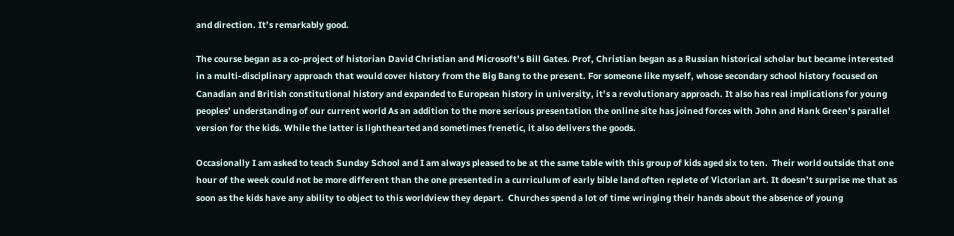and direction. It’s remarkably good.

The course began as a co-project of historian David Christian and Microsoft’s Bill Gates. Prof, Christian began as a Russian historical scholar but became interested in a multi-disciplinary approach that would cover history from the Big Bang to the present. For someone like myself, whose secondary school history focused on Canadian and British constitutional history and expanded to European history in university, it’s a revolutionary approach. It also has real implications for young peoples’ understanding of our current world As an addition to the more serious presentation the online site has joined forces with John and Hank Green’s parallel version for the kids. While the latter is lighthearted and sometimes frenetic, it also delivers the goods.

Occasionally I am asked to teach Sunday School and I am always pleased to be at the same table with this group of kids aged six to ten.  Their world outside that one hour of the week could not be more different than the one presented in a curriculum of early bible land often replete of Victorian art. It doesn’t surprise me that as soon as the kids have any ability to object to this worldview they depart.  Churches spend a lot of time wringing their hands about the absence of young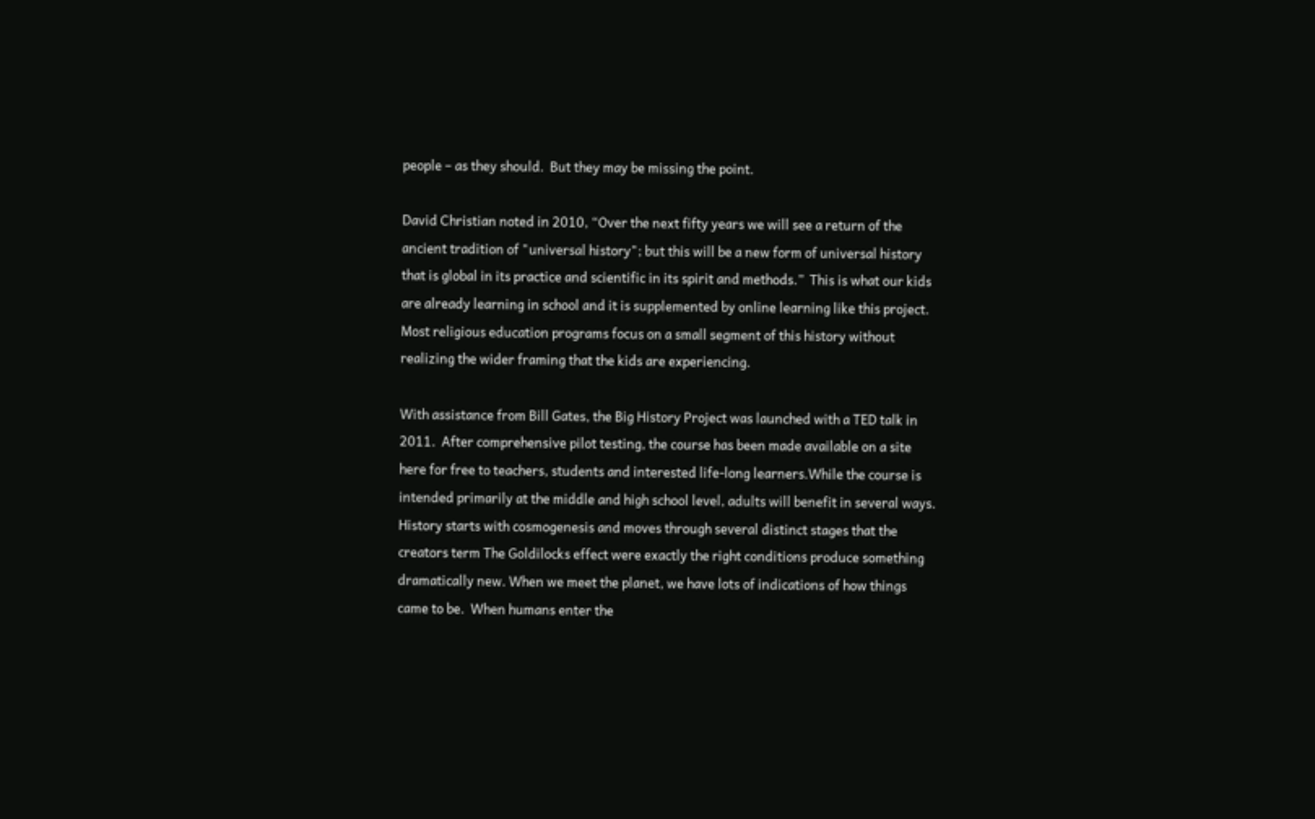people – as they should.  But they may be missing the point.

David Christian noted in 2010, “Over the next fifty years we will see a return of the ancient tradition of "universal history"; but this will be a new form of universal history that is global in its practice and scientific in its spirit and methods.”  This is what our kids are already learning in school and it is supplemented by online learning like this project. Most religious education programs focus on a small segment of this history without realizing the wider framing that the kids are experiencing.

With assistance from Bill Gates, the Big History Project was launched with a TED talk in 2011.  After comprehensive pilot testing, the course has been made available on a site here for free to teachers, students and interested life-long learners.While the course is intended primarily at the middle and high school level, adults will benefit in several ways.  History starts with cosmogenesis and moves through several distinct stages that the creators term The Goldilocks effect were exactly the right conditions produce something dramatically new. When we meet the planet, we have lots of indications of how things came to be.  When humans enter the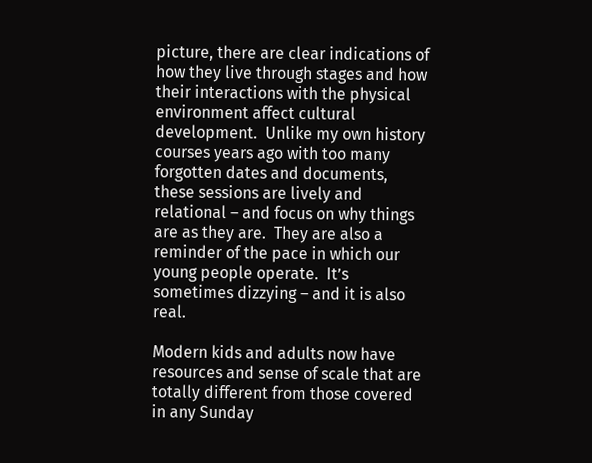picture, there are clear indications of how they live through stages and how their interactions with the physical environment affect cultural development.  Unlike my own history courses years ago with too many forgotten dates and documents, these sessions are lively and relational – and focus on why things are as they are.  They are also a reminder of the pace in which our young people operate.  It’s sometimes dizzying – and it is also real.

Modern kids and adults now have resources and sense of scale that are totally different from those covered in any Sunday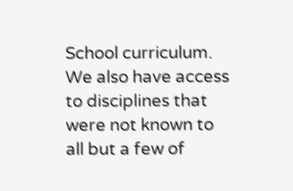School curriculum. We also have access to disciplines that were not known to all but a few of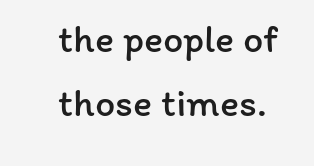the people of those times.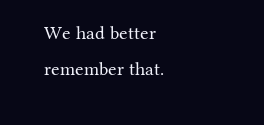We had better remember that.